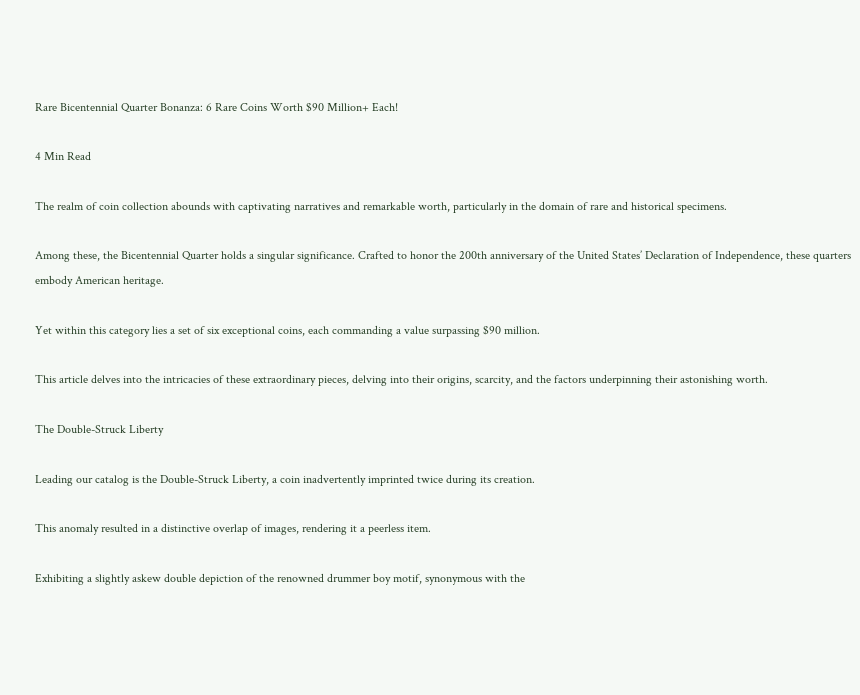Rare Bicentennial Quarter Bonanza: 6 Rare Coins Worth $90 Million+ Each!

4 Min Read

The realm of coin collection abounds with captivating narratives and remarkable worth, particularly in the domain of rare and historical specimens.

Among these, the Bicentennial Quarter holds a singular significance. Crafted to honor the 200th anniversary of the United States’ Declaration of Independence, these quarters embody American heritage.

Yet within this category lies a set of six exceptional coins, each commanding a value surpassing $90 million.

This article delves into the intricacies of these extraordinary pieces, delving into their origins, scarcity, and the factors underpinning their astonishing worth.

The Double-Struck Liberty

Leading our catalog is the Double-Struck Liberty, a coin inadvertently imprinted twice during its creation.

This anomaly resulted in a distinctive overlap of images, rendering it a peerless item.

Exhibiting a slightly askew double depiction of the renowned drummer boy motif, synonymous with the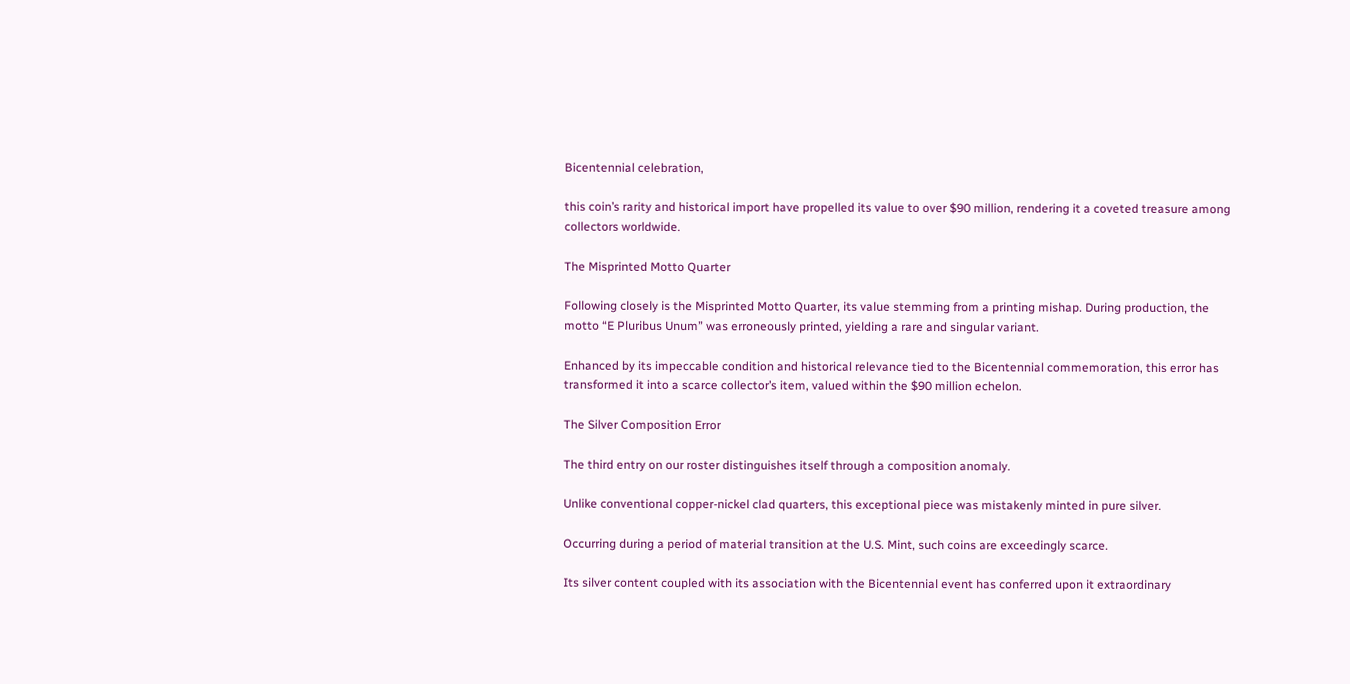Bicentennial celebration,

this coin’s rarity and historical import have propelled its value to over $90 million, rendering it a coveted treasure among collectors worldwide.

The Misprinted Motto Quarter

Following closely is the Misprinted Motto Quarter, its value stemming from a printing mishap. During production, the motto “E Pluribus Unum” was erroneously printed, yielding a rare and singular variant.

Enhanced by its impeccable condition and historical relevance tied to the Bicentennial commemoration, this error has transformed it into a scarce collector’s item, valued within the $90 million echelon.

The Silver Composition Error

The third entry on our roster distinguishes itself through a composition anomaly.

Unlike conventional copper-nickel clad quarters, this exceptional piece was mistakenly minted in pure silver.

Occurring during a period of material transition at the U.S. Mint, such coins are exceedingly scarce.

Its silver content coupled with its association with the Bicentennial event has conferred upon it extraordinary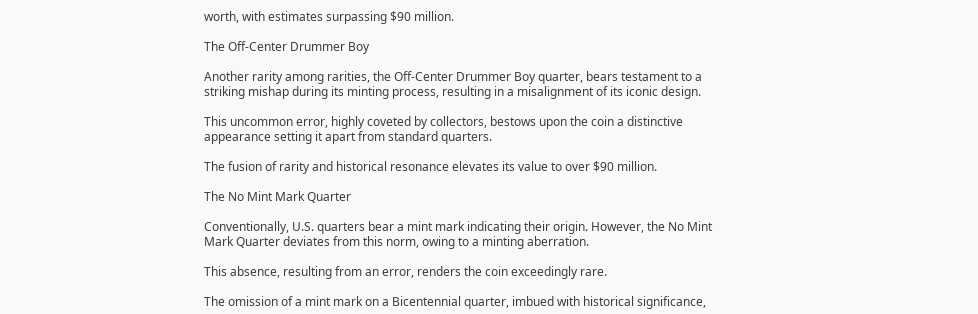worth, with estimates surpassing $90 million.

The Off-Center Drummer Boy

Another rarity among rarities, the Off-Center Drummer Boy quarter, bears testament to a striking mishap during its minting process, resulting in a misalignment of its iconic design.

This uncommon error, highly coveted by collectors, bestows upon the coin a distinctive appearance setting it apart from standard quarters.

The fusion of rarity and historical resonance elevates its value to over $90 million.

The No Mint Mark Quarter

Conventionally, U.S. quarters bear a mint mark indicating their origin. However, the No Mint Mark Quarter deviates from this norm, owing to a minting aberration.

This absence, resulting from an error, renders the coin exceedingly rare.

The omission of a mint mark on a Bicentennial quarter, imbued with historical significance,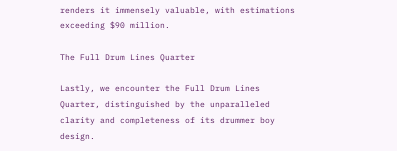renders it immensely valuable, with estimations exceeding $90 million.

The Full Drum Lines Quarter

Lastly, we encounter the Full Drum Lines Quarter, distinguished by the unparalleled clarity and completeness of its drummer boy design.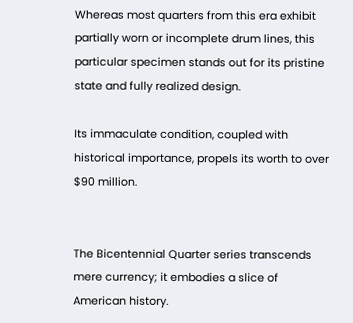Whereas most quarters from this era exhibit partially worn or incomplete drum lines, this particular specimen stands out for its pristine state and fully realized design.

Its immaculate condition, coupled with historical importance, propels its worth to over $90 million.


The Bicentennial Quarter series transcends mere currency; it embodies a slice of American history.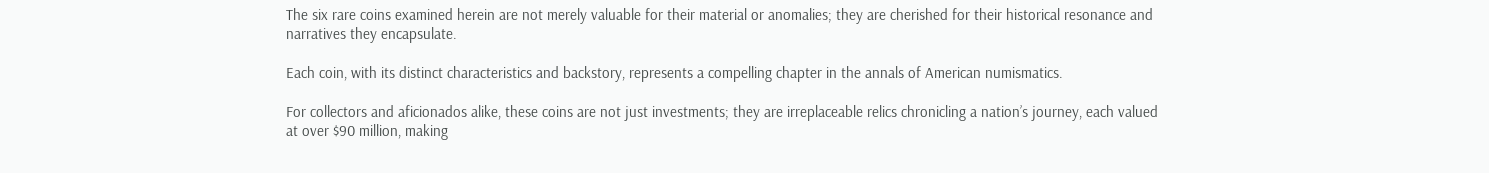The six rare coins examined herein are not merely valuable for their material or anomalies; they are cherished for their historical resonance and narratives they encapsulate.

Each coin, with its distinct characteristics and backstory, represents a compelling chapter in the annals of American numismatics.

For collectors and aficionados alike, these coins are not just investments; they are irreplaceable relics chronicling a nation’s journey, each valued at over $90 million, making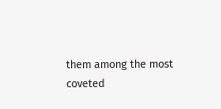them among the most coveted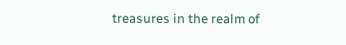treasures in the realm of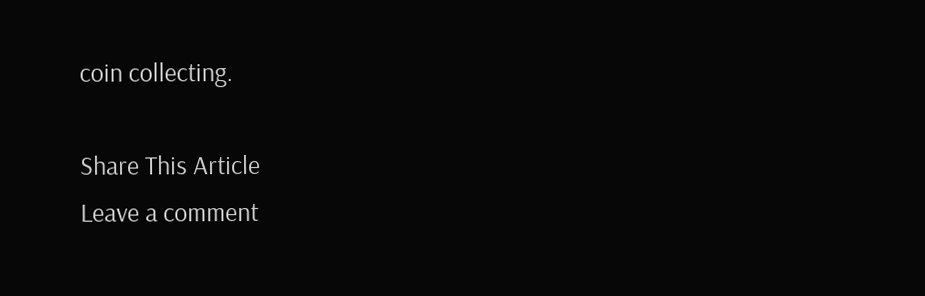coin collecting.

Share This Article
Leave a comment